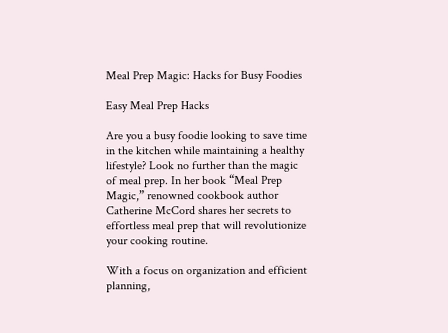Meal Prep Magic: Hacks for Busy Foodies

Easy Meal Prep Hacks

Are you a busy foodie looking to save time in the kitchen while maintaining a healthy lifestyle? Look no further than the magic of meal prep. In her book “Meal Prep Magic,” renowned cookbook author Catherine McCord shares her secrets to effortless meal prep that will revolutionize your cooking routine.

With a focus on organization and efficient planning,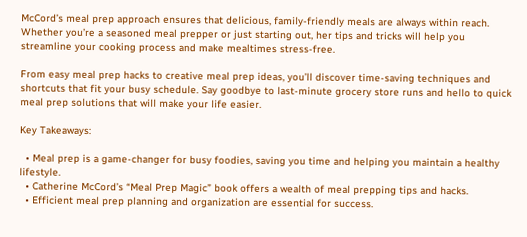McCord’s meal prep approach ensures that delicious, family-friendly meals are always within reach. Whether you’re a seasoned meal prepper or just starting out, her tips and tricks will help you streamline your cooking process and make mealtimes stress-free.

From easy meal prep hacks to creative meal prep ideas, you’ll discover time-saving techniques and shortcuts that fit your busy schedule. Say goodbye to last-minute grocery store runs and hello to quick meal prep solutions that will make your life easier.

Key Takeaways:

  • Meal prep is a game-changer for busy foodies, saving you time and helping you maintain a healthy lifestyle.
  • Catherine McCord’s “Meal Prep Magic” book offers a wealth of meal prepping tips and hacks.
  • Efficient meal prep planning and organization are essential for success.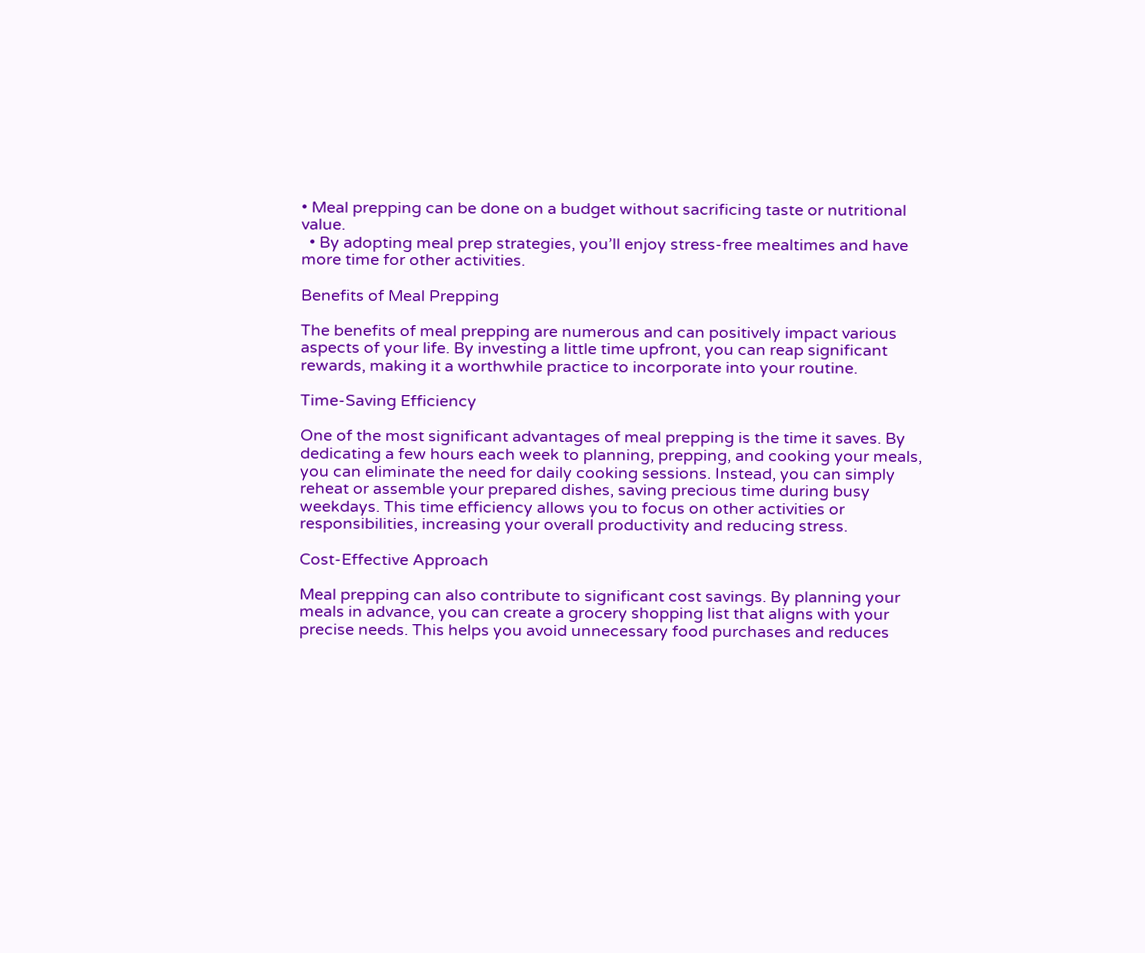• Meal prepping can be done on a budget without sacrificing taste or nutritional value.
  • By adopting meal prep strategies, you’ll enjoy stress-free mealtimes and have more time for other activities.

Benefits of Meal Prepping

The benefits of meal prepping are numerous and can positively impact various aspects of your life. By investing a little time upfront, you can reap significant rewards, making it a worthwhile practice to incorporate into your routine.

Time-Saving Efficiency

One of the most significant advantages of meal prepping is the time it saves. By dedicating a few hours each week to planning, prepping, and cooking your meals, you can eliminate the need for daily cooking sessions. Instead, you can simply reheat or assemble your prepared dishes, saving precious time during busy weekdays. This time efficiency allows you to focus on other activities or responsibilities, increasing your overall productivity and reducing stress.

Cost-Effective Approach

Meal prepping can also contribute to significant cost savings. By planning your meals in advance, you can create a grocery shopping list that aligns with your precise needs. This helps you avoid unnecessary food purchases and reduces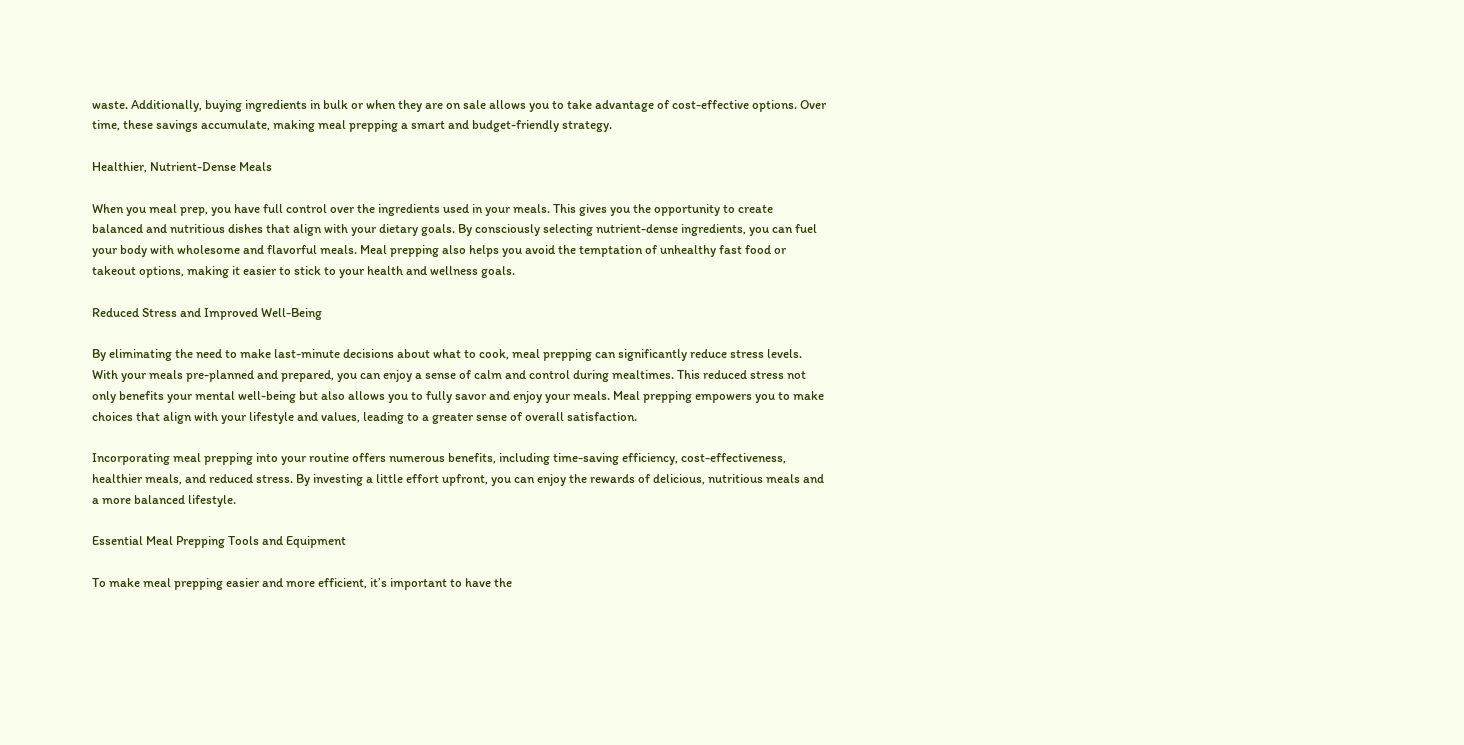waste. Additionally, buying ingredients in bulk or when they are on sale allows you to take advantage of cost-effective options. Over time, these savings accumulate, making meal prepping a smart and budget-friendly strategy.

Healthier, Nutrient-Dense Meals

When you meal prep, you have full control over the ingredients used in your meals. This gives you the opportunity to create balanced and nutritious dishes that align with your dietary goals. By consciously selecting nutrient-dense ingredients, you can fuel your body with wholesome and flavorful meals. Meal prepping also helps you avoid the temptation of unhealthy fast food or takeout options, making it easier to stick to your health and wellness goals.

Reduced Stress and Improved Well-Being

By eliminating the need to make last-minute decisions about what to cook, meal prepping can significantly reduce stress levels. With your meals pre-planned and prepared, you can enjoy a sense of calm and control during mealtimes. This reduced stress not only benefits your mental well-being but also allows you to fully savor and enjoy your meals. Meal prepping empowers you to make choices that align with your lifestyle and values, leading to a greater sense of overall satisfaction.

Incorporating meal prepping into your routine offers numerous benefits, including time-saving efficiency, cost-effectiveness, healthier meals, and reduced stress. By investing a little effort upfront, you can enjoy the rewards of delicious, nutritious meals and a more balanced lifestyle.

Essential Meal Prepping Tools and Equipment

To make meal prepping easier and more efficient, it’s important to have the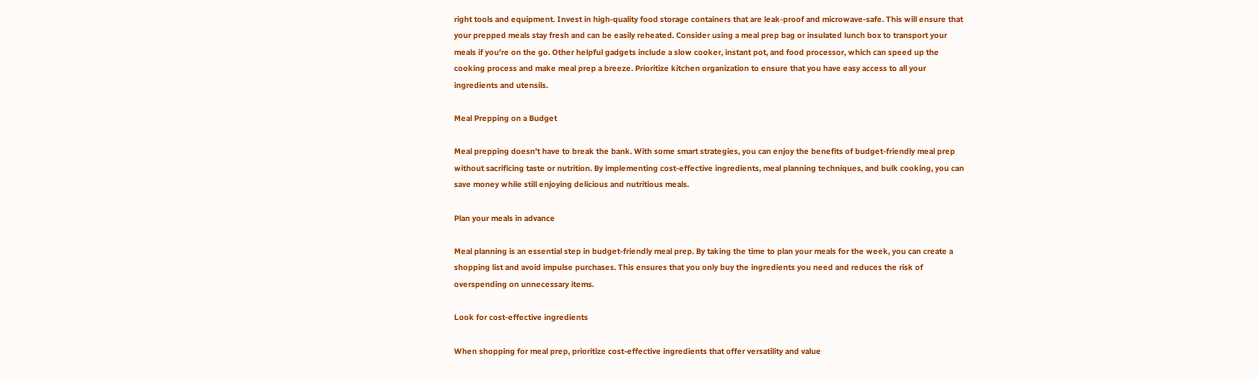right tools and equipment. Invest in high-quality food storage containers that are leak-proof and microwave-safe. This will ensure that your prepped meals stay fresh and can be easily reheated. Consider using a meal prep bag or insulated lunch box to transport your meals if you’re on the go. Other helpful gadgets include a slow cooker, instant pot, and food processor, which can speed up the cooking process and make meal prep a breeze. Prioritize kitchen organization to ensure that you have easy access to all your ingredients and utensils.

Meal Prepping on a Budget

Meal prepping doesn’t have to break the bank. With some smart strategies, you can enjoy the benefits of budget-friendly meal prep without sacrificing taste or nutrition. By implementing cost-effective ingredients, meal planning techniques, and bulk cooking, you can save money while still enjoying delicious and nutritious meals.

Plan your meals in advance

Meal planning is an essential step in budget-friendly meal prep. By taking the time to plan your meals for the week, you can create a shopping list and avoid impulse purchases. This ensures that you only buy the ingredients you need and reduces the risk of overspending on unnecessary items.

Look for cost-effective ingredients

When shopping for meal prep, prioritize cost-effective ingredients that offer versatility and value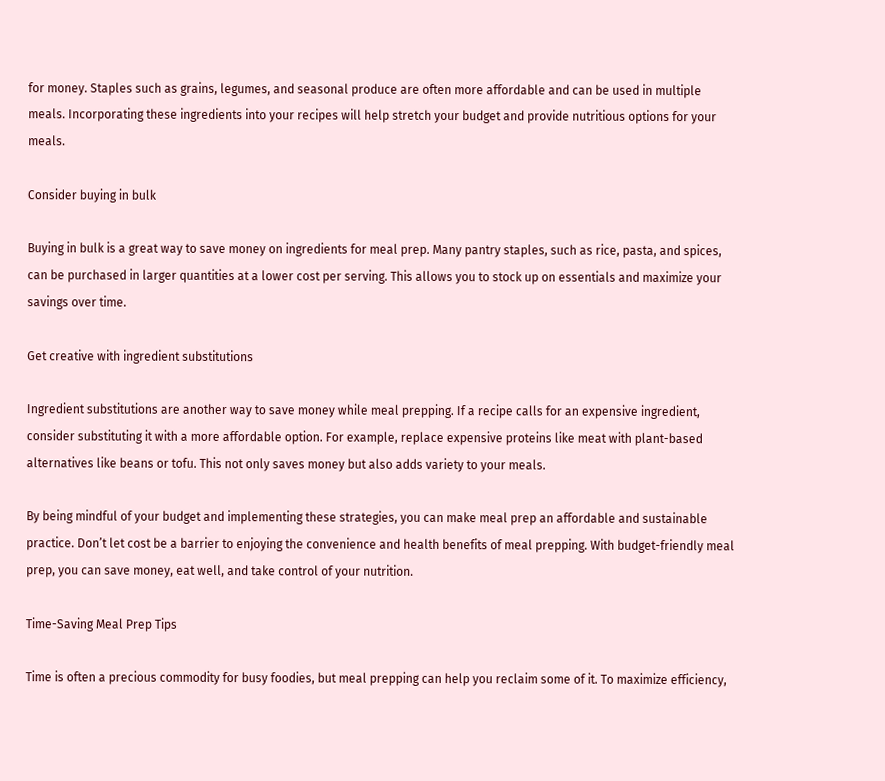for money. Staples such as grains, legumes, and seasonal produce are often more affordable and can be used in multiple meals. Incorporating these ingredients into your recipes will help stretch your budget and provide nutritious options for your meals.

Consider buying in bulk

Buying in bulk is a great way to save money on ingredients for meal prep. Many pantry staples, such as rice, pasta, and spices, can be purchased in larger quantities at a lower cost per serving. This allows you to stock up on essentials and maximize your savings over time.

Get creative with ingredient substitutions

Ingredient substitutions are another way to save money while meal prepping. If a recipe calls for an expensive ingredient, consider substituting it with a more affordable option. For example, replace expensive proteins like meat with plant-based alternatives like beans or tofu. This not only saves money but also adds variety to your meals.

By being mindful of your budget and implementing these strategies, you can make meal prep an affordable and sustainable practice. Don’t let cost be a barrier to enjoying the convenience and health benefits of meal prepping. With budget-friendly meal prep, you can save money, eat well, and take control of your nutrition.

Time-Saving Meal Prep Tips

Time is often a precious commodity for busy foodies, but meal prepping can help you reclaim some of it. To maximize efficiency,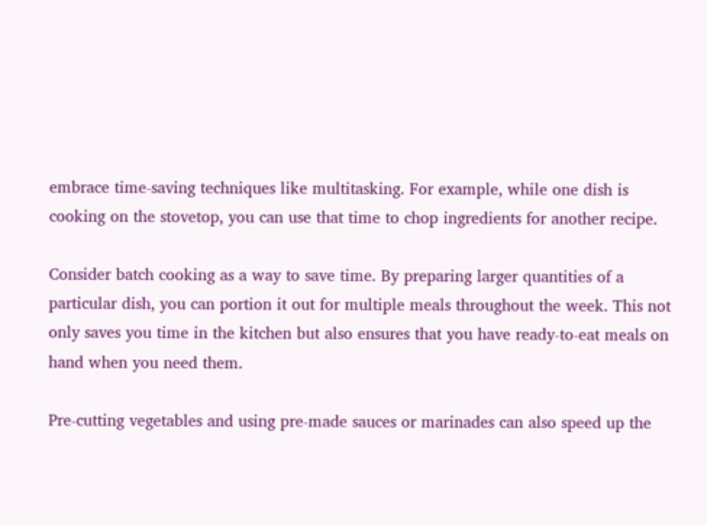embrace time-saving techniques like multitasking. For example, while one dish is cooking on the stovetop, you can use that time to chop ingredients for another recipe.

Consider batch cooking as a way to save time. By preparing larger quantities of a particular dish, you can portion it out for multiple meals throughout the week. This not only saves you time in the kitchen but also ensures that you have ready-to-eat meals on hand when you need them.

Pre-cutting vegetables and using pre-made sauces or marinades can also speed up the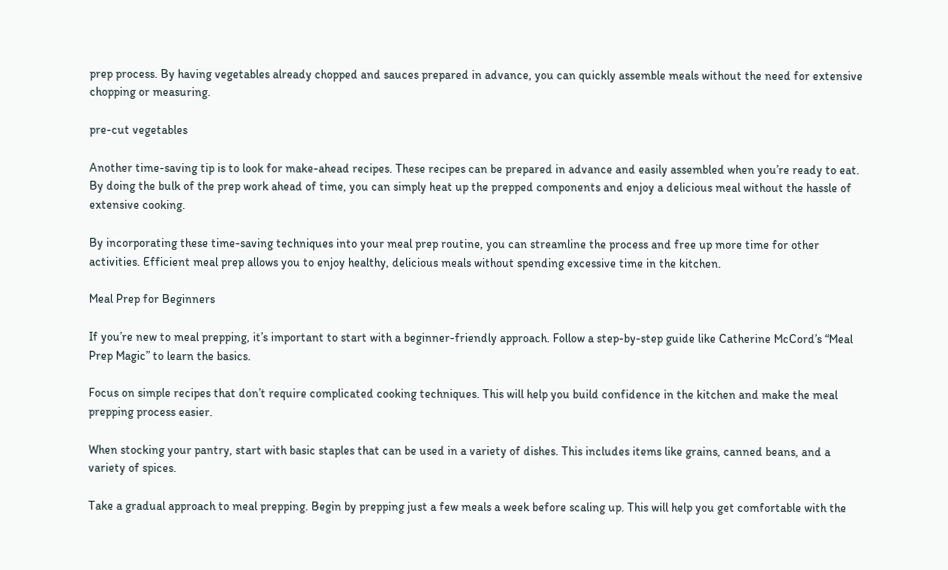prep process. By having vegetables already chopped and sauces prepared in advance, you can quickly assemble meals without the need for extensive chopping or measuring.

pre-cut vegetables

Another time-saving tip is to look for make-ahead recipes. These recipes can be prepared in advance and easily assembled when you’re ready to eat. By doing the bulk of the prep work ahead of time, you can simply heat up the prepped components and enjoy a delicious meal without the hassle of extensive cooking.

By incorporating these time-saving techniques into your meal prep routine, you can streamline the process and free up more time for other activities. Efficient meal prep allows you to enjoy healthy, delicious meals without spending excessive time in the kitchen.

Meal Prep for Beginners

If you’re new to meal prepping, it’s important to start with a beginner-friendly approach. Follow a step-by-step guide like Catherine McCord’s “Meal Prep Magic” to learn the basics.

Focus on simple recipes that don’t require complicated cooking techniques. This will help you build confidence in the kitchen and make the meal prepping process easier.

When stocking your pantry, start with basic staples that can be used in a variety of dishes. This includes items like grains, canned beans, and a variety of spices.

Take a gradual approach to meal prepping. Begin by prepping just a few meals a week before scaling up. This will help you get comfortable with the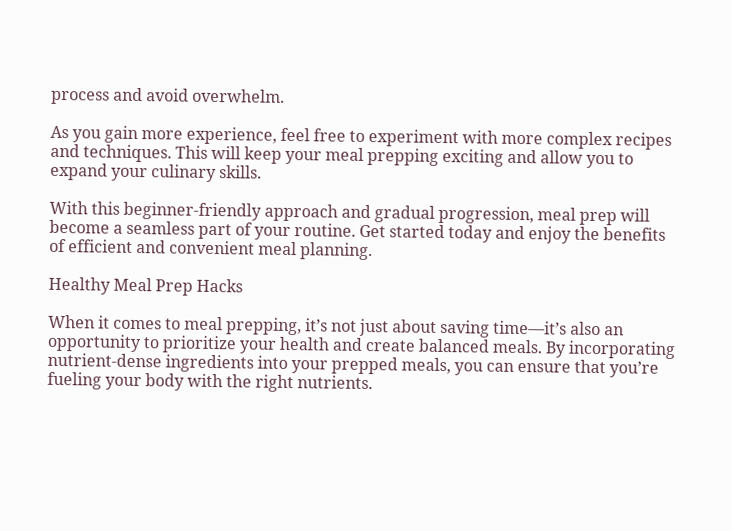process and avoid overwhelm.

As you gain more experience, feel free to experiment with more complex recipes and techniques. This will keep your meal prepping exciting and allow you to expand your culinary skills.

With this beginner-friendly approach and gradual progression, meal prep will become a seamless part of your routine. Get started today and enjoy the benefits of efficient and convenient meal planning.

Healthy Meal Prep Hacks

When it comes to meal prepping, it’s not just about saving time—it’s also an opportunity to prioritize your health and create balanced meals. By incorporating nutrient-dense ingredients into your prepped meals, you can ensure that you’re fueling your body with the right nutrients.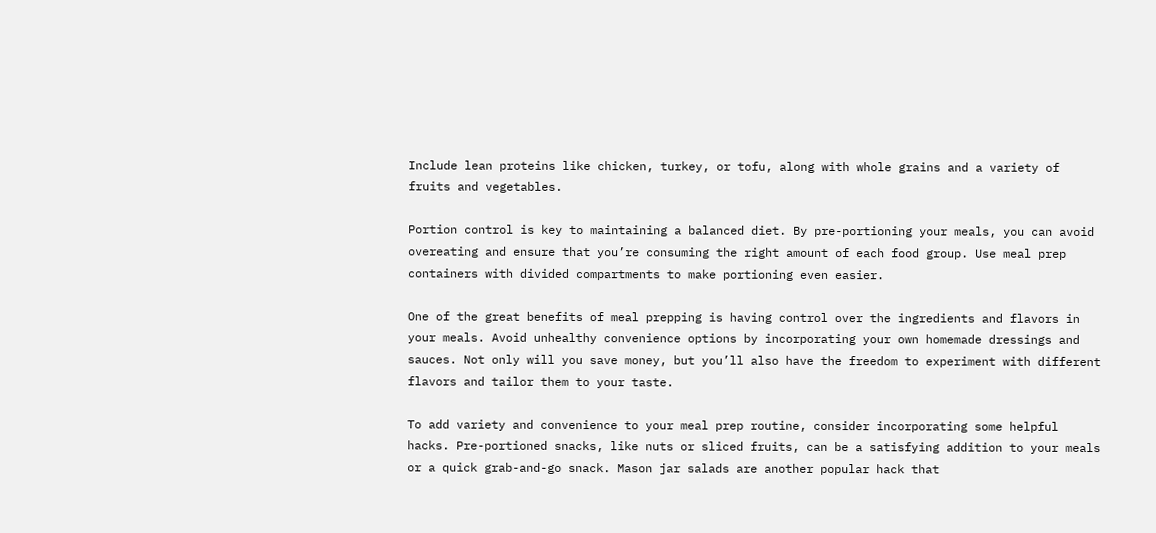Include lean proteins like chicken, turkey, or tofu, along with whole grains and a variety of fruits and vegetables.

Portion control is key to maintaining a balanced diet. By pre-portioning your meals, you can avoid overeating and ensure that you’re consuming the right amount of each food group. Use meal prep containers with divided compartments to make portioning even easier.

One of the great benefits of meal prepping is having control over the ingredients and flavors in your meals. Avoid unhealthy convenience options by incorporating your own homemade dressings and sauces. Not only will you save money, but you’ll also have the freedom to experiment with different flavors and tailor them to your taste.

To add variety and convenience to your meal prep routine, consider incorporating some helpful hacks. Pre-portioned snacks, like nuts or sliced fruits, can be a satisfying addition to your meals or a quick grab-and-go snack. Mason jar salads are another popular hack that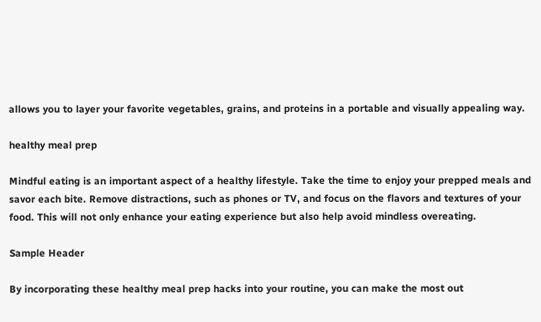allows you to layer your favorite vegetables, grains, and proteins in a portable and visually appealing way.

healthy meal prep

Mindful eating is an important aspect of a healthy lifestyle. Take the time to enjoy your prepped meals and savor each bite. Remove distractions, such as phones or TV, and focus on the flavors and textures of your food. This will not only enhance your eating experience but also help avoid mindless overeating.

Sample Header

By incorporating these healthy meal prep hacks into your routine, you can make the most out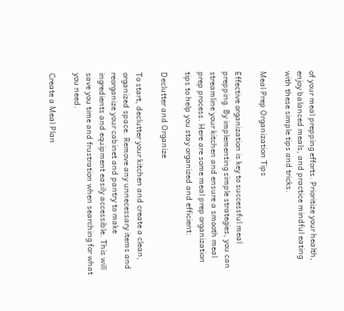of your meal prepping efforts. Prioritize your health, enjoy balanced meals, and practice mindful eating with these simple tips and tricks.

Meal Prep Organization Tips

Effective organization is key to successful meal prepping. By implementing simple strategies, you can streamline your kitchen and ensure a smooth meal prep process. Here are some meal prep organization tips to help you stay organized and efficient:

Declutter and Organize

To start, declutter your kitchen and create a clean, organized space. Remove any unnecessary items and reorganize your cabinet and pantry to make ingredients and equipment easily accessible. This will save you time and frustration when searching for what you need.

Create a Meal Plan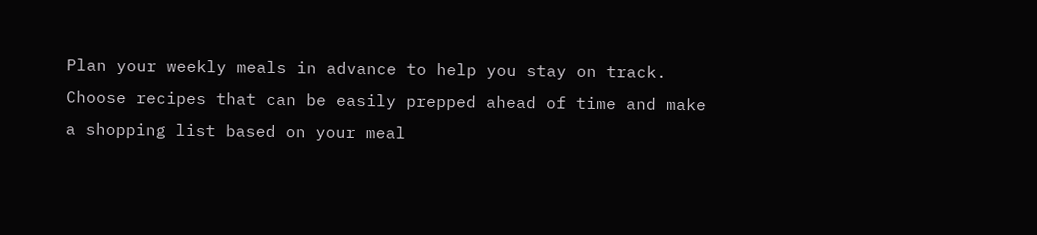Plan your weekly meals in advance to help you stay on track. Choose recipes that can be easily prepped ahead of time and make a shopping list based on your meal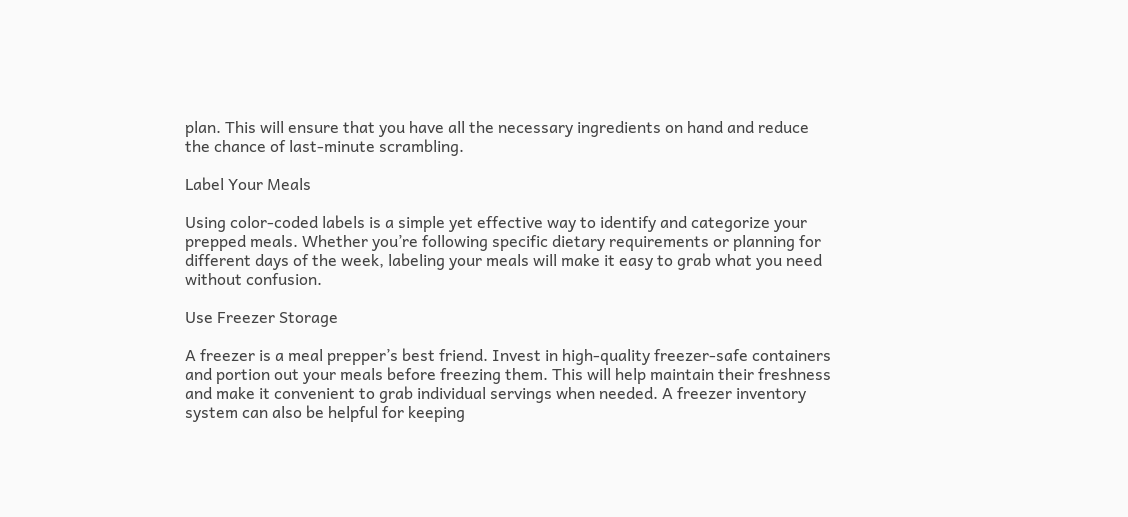plan. This will ensure that you have all the necessary ingredients on hand and reduce the chance of last-minute scrambling.

Label Your Meals

Using color-coded labels is a simple yet effective way to identify and categorize your prepped meals. Whether you’re following specific dietary requirements or planning for different days of the week, labeling your meals will make it easy to grab what you need without confusion.

Use Freezer Storage

A freezer is a meal prepper’s best friend. Invest in high-quality freezer-safe containers and portion out your meals before freezing them. This will help maintain their freshness and make it convenient to grab individual servings when needed. A freezer inventory system can also be helpful for keeping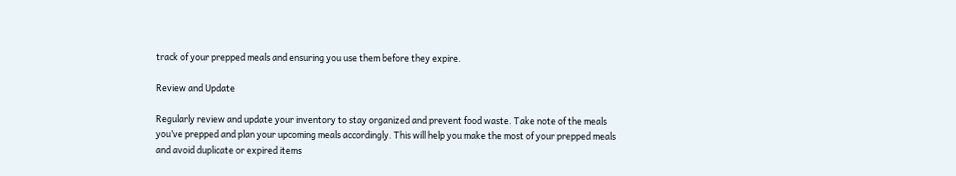track of your prepped meals and ensuring you use them before they expire.

Review and Update

Regularly review and update your inventory to stay organized and prevent food waste. Take note of the meals you’ve prepped and plan your upcoming meals accordingly. This will help you make the most of your prepped meals and avoid duplicate or expired items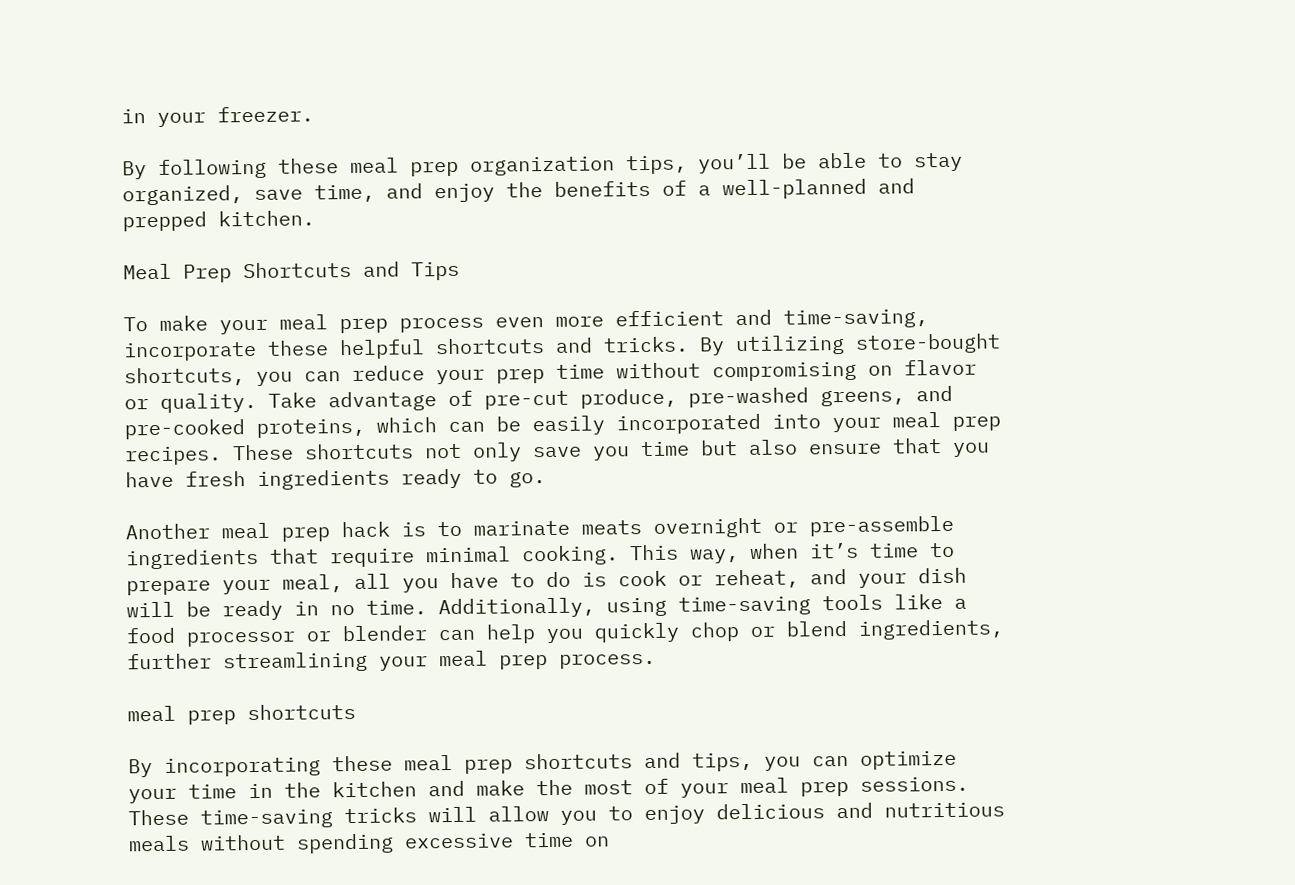in your freezer.

By following these meal prep organization tips, you’ll be able to stay organized, save time, and enjoy the benefits of a well-planned and prepped kitchen.

Meal Prep Shortcuts and Tips

To make your meal prep process even more efficient and time-saving, incorporate these helpful shortcuts and tricks. By utilizing store-bought shortcuts, you can reduce your prep time without compromising on flavor or quality. Take advantage of pre-cut produce, pre-washed greens, and pre-cooked proteins, which can be easily incorporated into your meal prep recipes. These shortcuts not only save you time but also ensure that you have fresh ingredients ready to go.

Another meal prep hack is to marinate meats overnight or pre-assemble ingredients that require minimal cooking. This way, when it’s time to prepare your meal, all you have to do is cook or reheat, and your dish will be ready in no time. Additionally, using time-saving tools like a food processor or blender can help you quickly chop or blend ingredients, further streamlining your meal prep process.

meal prep shortcuts

By incorporating these meal prep shortcuts and tips, you can optimize your time in the kitchen and make the most of your meal prep sessions. These time-saving tricks will allow you to enjoy delicious and nutritious meals without spending excessive time on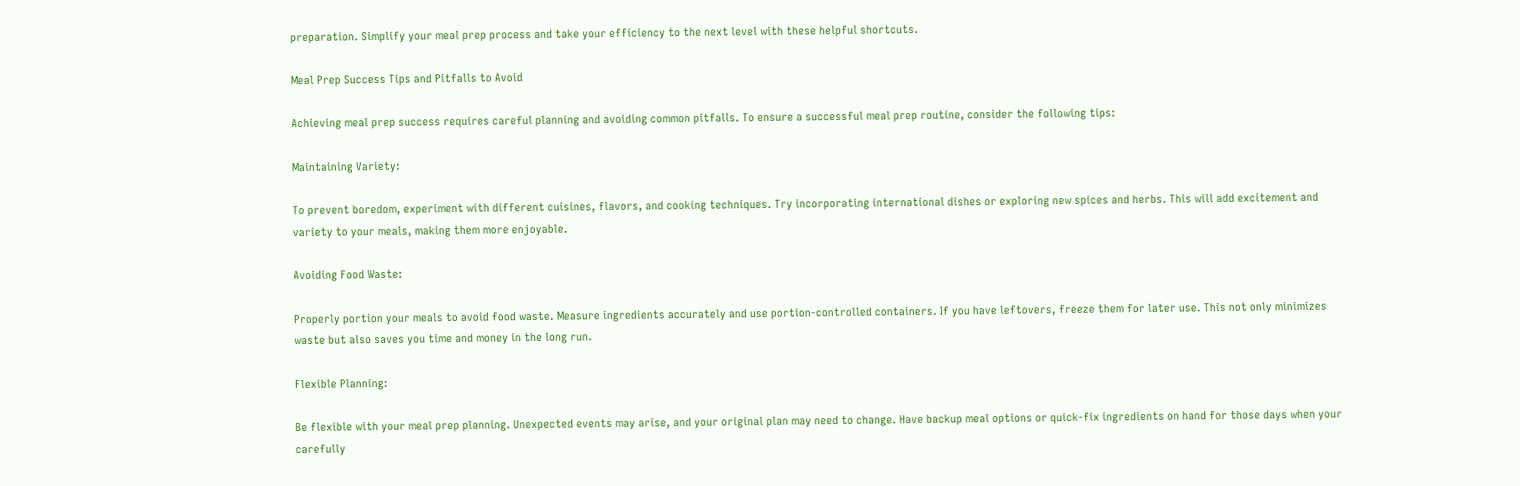preparation. Simplify your meal prep process and take your efficiency to the next level with these helpful shortcuts.

Meal Prep Success Tips and Pitfalls to Avoid

Achieving meal prep success requires careful planning and avoiding common pitfalls. To ensure a successful meal prep routine, consider the following tips:

Maintaining Variety:

To prevent boredom, experiment with different cuisines, flavors, and cooking techniques. Try incorporating international dishes or exploring new spices and herbs. This will add excitement and variety to your meals, making them more enjoyable.

Avoiding Food Waste:

Properly portion your meals to avoid food waste. Measure ingredients accurately and use portion-controlled containers. If you have leftovers, freeze them for later use. This not only minimizes waste but also saves you time and money in the long run.

Flexible Planning:

Be flexible with your meal prep planning. Unexpected events may arise, and your original plan may need to change. Have backup meal options or quick-fix ingredients on hand for those days when your carefully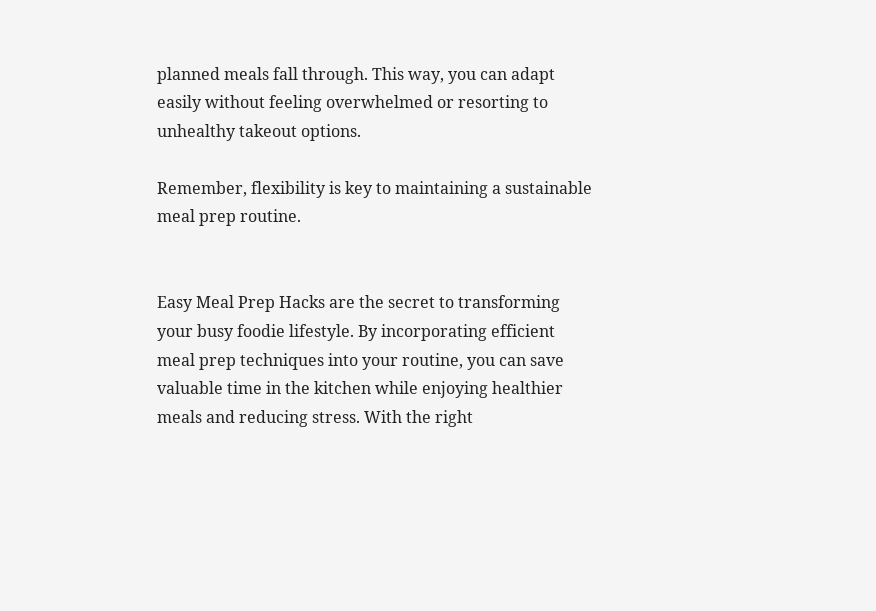planned meals fall through. This way, you can adapt easily without feeling overwhelmed or resorting to unhealthy takeout options.

Remember, flexibility is key to maintaining a sustainable meal prep routine.


Easy Meal Prep Hacks are the secret to transforming your busy foodie lifestyle. By incorporating efficient meal prep techniques into your routine, you can save valuable time in the kitchen while enjoying healthier meals and reducing stress. With the right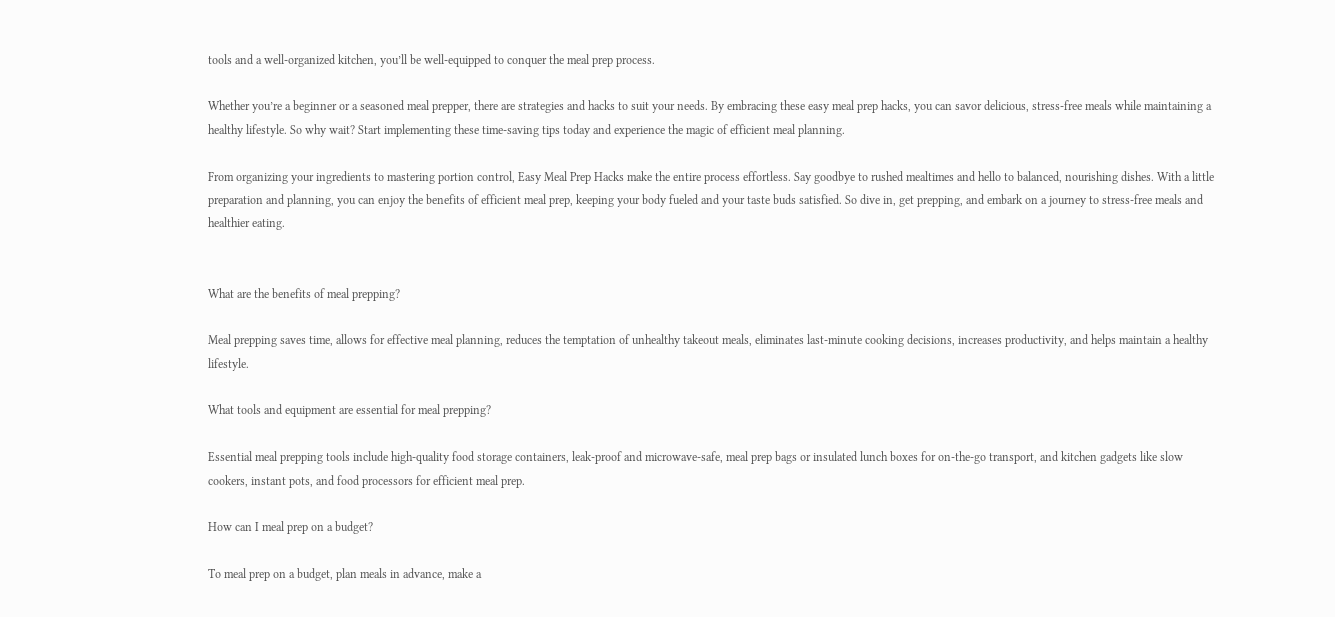tools and a well-organized kitchen, you’ll be well-equipped to conquer the meal prep process.

Whether you’re a beginner or a seasoned meal prepper, there are strategies and hacks to suit your needs. By embracing these easy meal prep hacks, you can savor delicious, stress-free meals while maintaining a healthy lifestyle. So why wait? Start implementing these time-saving tips today and experience the magic of efficient meal planning.

From organizing your ingredients to mastering portion control, Easy Meal Prep Hacks make the entire process effortless. Say goodbye to rushed mealtimes and hello to balanced, nourishing dishes. With a little preparation and planning, you can enjoy the benefits of efficient meal prep, keeping your body fueled and your taste buds satisfied. So dive in, get prepping, and embark on a journey to stress-free meals and healthier eating.


What are the benefits of meal prepping?

Meal prepping saves time, allows for effective meal planning, reduces the temptation of unhealthy takeout meals, eliminates last-minute cooking decisions, increases productivity, and helps maintain a healthy lifestyle.

What tools and equipment are essential for meal prepping?

Essential meal prepping tools include high-quality food storage containers, leak-proof and microwave-safe, meal prep bags or insulated lunch boxes for on-the-go transport, and kitchen gadgets like slow cookers, instant pots, and food processors for efficient meal prep.

How can I meal prep on a budget?

To meal prep on a budget, plan meals in advance, make a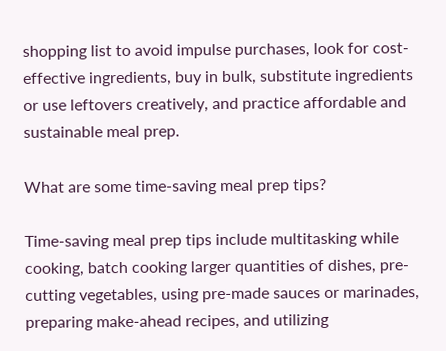shopping list to avoid impulse purchases, look for cost-effective ingredients, buy in bulk, substitute ingredients or use leftovers creatively, and practice affordable and sustainable meal prep.

What are some time-saving meal prep tips?

Time-saving meal prep tips include multitasking while cooking, batch cooking larger quantities of dishes, pre-cutting vegetables, using pre-made sauces or marinades, preparing make-ahead recipes, and utilizing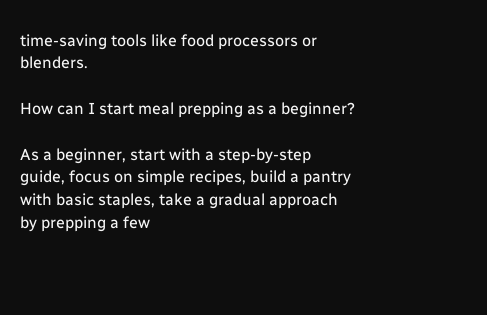time-saving tools like food processors or blenders.

How can I start meal prepping as a beginner?

As a beginner, start with a step-by-step guide, focus on simple recipes, build a pantry with basic staples, take a gradual approach by prepping a few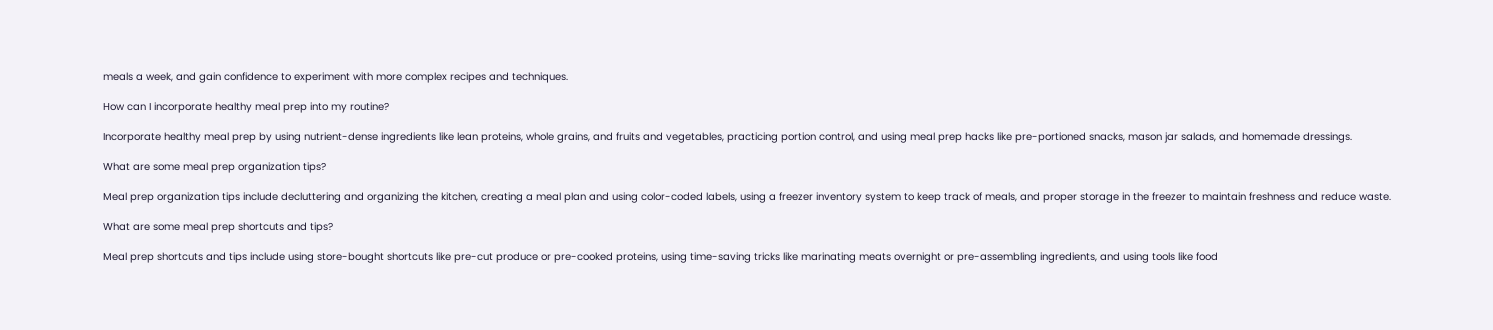meals a week, and gain confidence to experiment with more complex recipes and techniques.

How can I incorporate healthy meal prep into my routine?

Incorporate healthy meal prep by using nutrient-dense ingredients like lean proteins, whole grains, and fruits and vegetables, practicing portion control, and using meal prep hacks like pre-portioned snacks, mason jar salads, and homemade dressings.

What are some meal prep organization tips?

Meal prep organization tips include decluttering and organizing the kitchen, creating a meal plan and using color-coded labels, using a freezer inventory system to keep track of meals, and proper storage in the freezer to maintain freshness and reduce waste.

What are some meal prep shortcuts and tips?

Meal prep shortcuts and tips include using store-bought shortcuts like pre-cut produce or pre-cooked proteins, using time-saving tricks like marinating meats overnight or pre-assembling ingredients, and using tools like food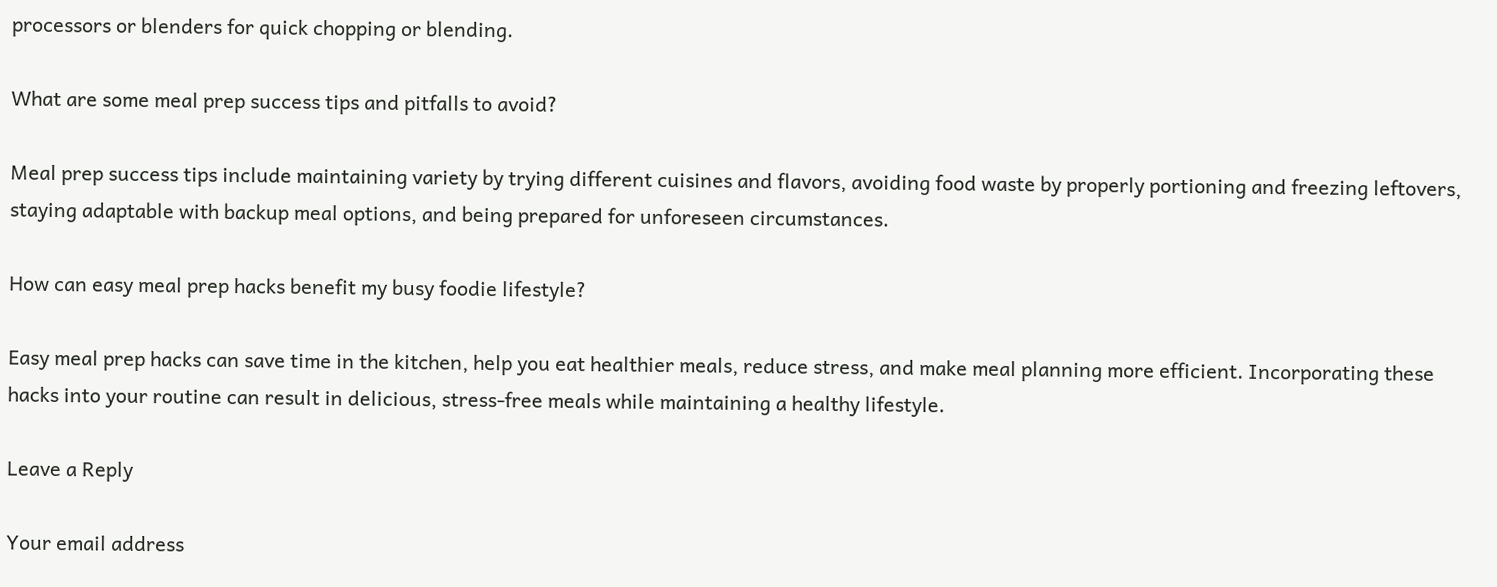processors or blenders for quick chopping or blending.

What are some meal prep success tips and pitfalls to avoid?

Meal prep success tips include maintaining variety by trying different cuisines and flavors, avoiding food waste by properly portioning and freezing leftovers, staying adaptable with backup meal options, and being prepared for unforeseen circumstances.

How can easy meal prep hacks benefit my busy foodie lifestyle?

Easy meal prep hacks can save time in the kitchen, help you eat healthier meals, reduce stress, and make meal planning more efficient. Incorporating these hacks into your routine can result in delicious, stress-free meals while maintaining a healthy lifestyle.

Leave a Reply

Your email address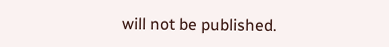will not be published.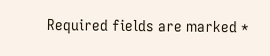Required fields are marked *